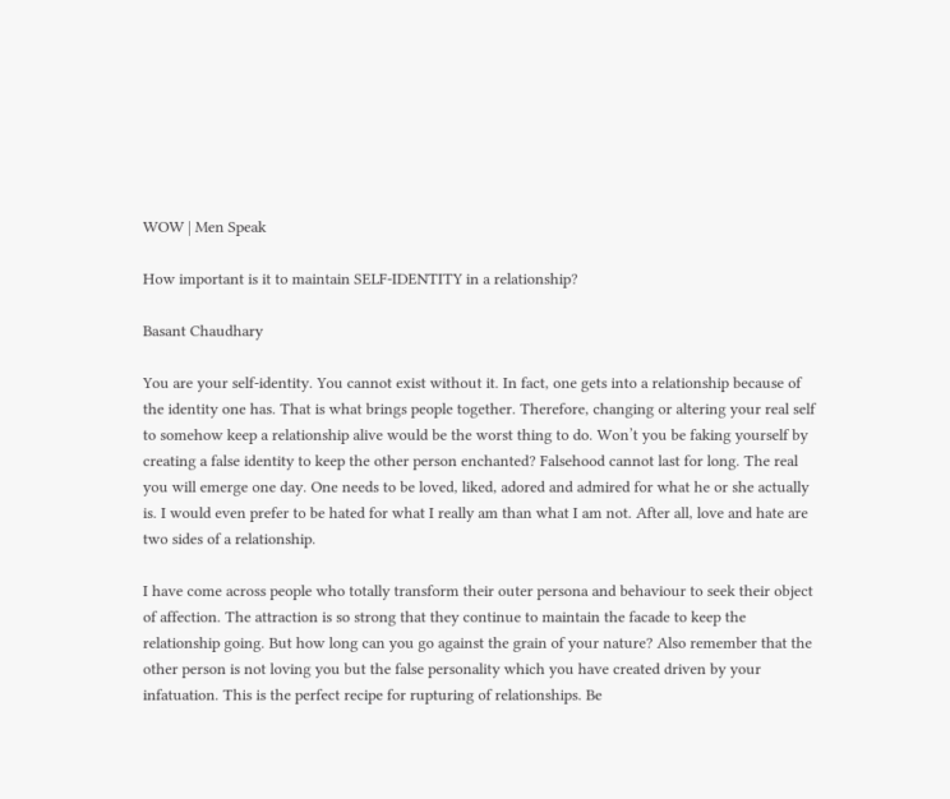WOW | Men Speak

How important is it to maintain SELF-IDENTITY in a relationship?

Basant Chaudhary

You are your self-identity. You cannot exist without it. In fact, one gets into a relationship because of the identity one has. That is what brings people together. Therefore, changing or altering your real self to somehow keep a relationship alive would be the worst thing to do. Won’t you be faking yourself by creating a false identity to keep the other person enchanted? Falsehood cannot last for long. The real you will emerge one day. One needs to be loved, liked, adored and admired for what he or she actually is. I would even prefer to be hated for what I really am than what I am not. After all, love and hate are two sides of a relationship.

I have come across people who totally transform their outer persona and behaviour to seek their object of affection. The attraction is so strong that they continue to maintain the facade to keep the relationship going. But how long can you go against the grain of your nature? Also remember that the other person is not loving you but the false personality which you have created driven by your infatuation. This is the perfect recipe for rupturing of relationships. Be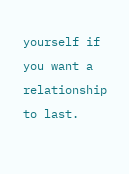yourself if you want a relationship to last.